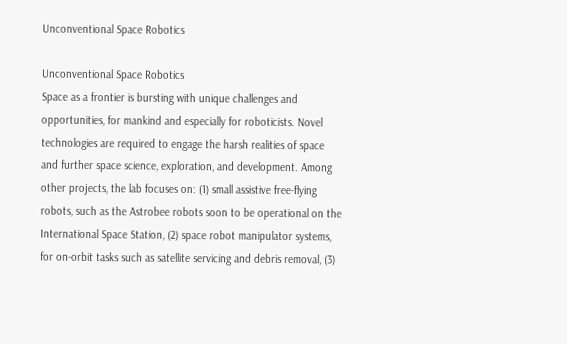Unconventional Space Robotics

Unconventional Space Robotics
Space as a frontier is bursting with unique challenges and opportunities, for mankind and especially for roboticists. Novel technologies are required to engage the harsh realities of space and further space science, exploration, and development. Among other projects, the lab focuses on: (1) small assistive free-flying robots, such as the Astrobee robots soon to be operational on the International Space Station, (2) space robot manipulator systems, for on-orbit tasks such as satellite servicing and debris removal, (3)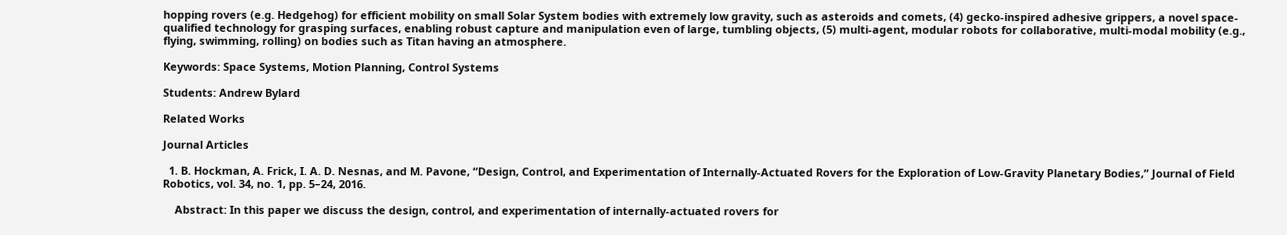hopping rovers (e.g. Hedgehog) for efficient mobility on small Solar System bodies with extremely low gravity, such as asteroids and comets, (4) gecko-inspired adhesive grippers, a novel space-qualified technology for grasping surfaces, enabling robust capture and manipulation even of large, tumbling objects, (5) multi-agent, modular robots for collaborative, multi-modal mobility (e.g., flying, swimming, rolling) on bodies such as Titan having an atmosphere.

Keywords: Space Systems, Motion Planning, Control Systems

Students: Andrew Bylard

Related Works

Journal Articles

  1. B. Hockman, A. Frick, I. A. D. Nesnas, and M. Pavone, “Design, Control, and Experimentation of Internally-Actuated Rovers for the Exploration of Low-Gravity Planetary Bodies,” Journal of Field Robotics, vol. 34, no. 1, pp. 5–24, 2016.

    Abstract: In this paper we discuss the design, control, and experimentation of internally-actuated rovers for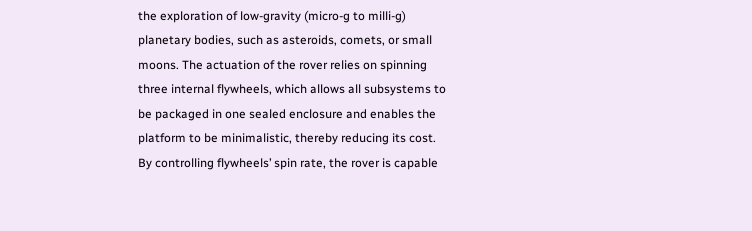the exploration of low-gravity (micro-g to milli-g) planetary bodies, such as asteroids, comets, or small moons. The actuation of the rover relies on spinning three internal flywheels, which allows all subsystems to be packaged in one sealed enclosure and enables the platform to be minimalistic, thereby reducing its cost. By controlling flywheels’ spin rate, the rover is capable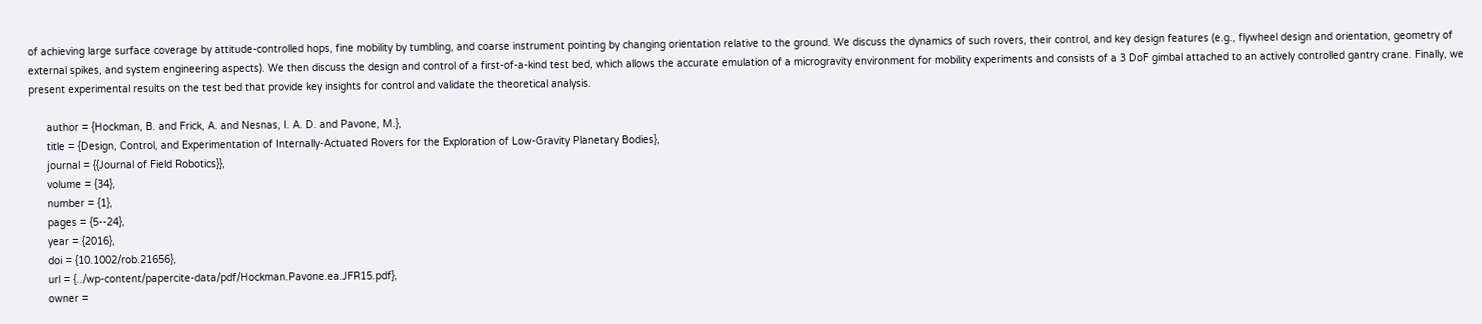of achieving large surface coverage by attitude-controlled hops, fine mobility by tumbling, and coarse instrument pointing by changing orientation relative to the ground. We discuss the dynamics of such rovers, their control, and key design features (e.g., flywheel design and orientation, geometry of external spikes, and system engineering aspects). We then discuss the design and control of a first-of-a-kind test bed, which allows the accurate emulation of a microgravity environment for mobility experiments and consists of a 3 DoF gimbal attached to an actively controlled gantry crane. Finally, we present experimental results on the test bed that provide key insights for control and validate the theoretical analysis.

      author = {Hockman, B. and Frick, A. and Nesnas, I. A. D. and Pavone, M.},
      title = {Design, Control, and Experimentation of Internally-Actuated Rovers for the Exploration of Low-Gravity Planetary Bodies},
      journal = {{Journal of Field Robotics}},
      volume = {34},
      number = {1},
      pages = {5--24},
      year = {2016},
      doi = {10.1002/rob.21656},
      url = {../wp-content/papercite-data/pdf/Hockman.Pavone.ea.JFR15.pdf},
      owner =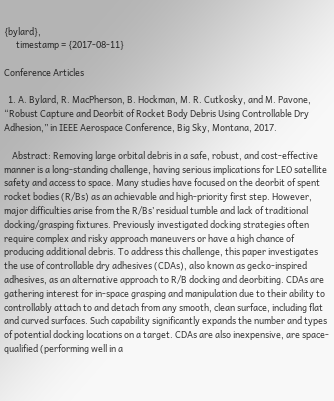{bylard},
      timestamp = {2017-08-11}

Conference Articles

  1. A. Bylard, R. MacPherson, B. Hockman, M. R. Cutkosky, and M. Pavone, “Robust Capture and Deorbit of Rocket Body Debris Using Controllable Dry Adhesion,” in IEEE Aerospace Conference, Big Sky, Montana, 2017.

    Abstract: Removing large orbital debris in a safe, robust, and cost-effective manner is a long-standing challenge, having serious implications for LEO satellite safety and access to space. Many studies have focused on the deorbit of spent rocket bodies (R/Bs) as an achievable and high-priority first step. However, major difficulties arise from the R/Bs’ residual tumble and lack of traditional docking/grasping fixtures. Previously investigated docking strategies often require complex and risky approach maneuvers or have a high chance of producing additional debris. To address this challenge, this paper investigates the use of controllable dry adhesives (CDAs), also known as gecko-inspired adhesives, as an alternative approach to R/B docking and deorbiting. CDAs are gathering interest for in-space grasping and manipulation due to their ability to controllably attach to and detach from any smooth, clean surface, including flat and curved surfaces. Such capability significantly expands the number and types of potential docking locations on a target. CDAs are also inexpensive, are space-qualified (performing well in a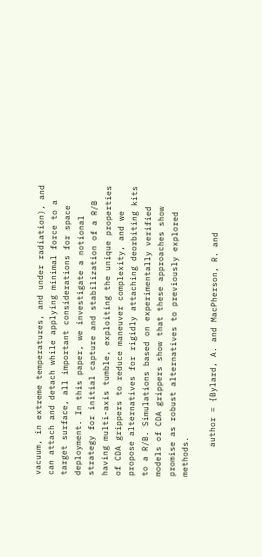vacuum, in extreme temperatures, and under radiation), and can attach and detach while applying minimal force to a target surface, all important considerations for space deployment. In this paper, we investigate a notional strategy for initial capture and stabilization of a R/B having multi-axis tumble, exploiting the unique properties of CDA grippers to reduce maneuver complexity, and we propose alternatives for rigidly attaching deorbiting kits to a R/B. Simulations based on experimentally verified models of CDA grippers show that these approaches show promise as robust alternatives to previously explored methods.

      author = {Bylard, A. and MacPherson, R. and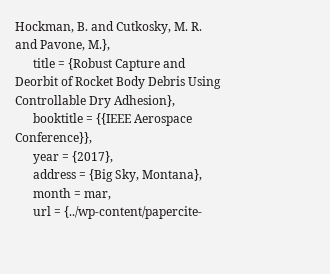Hockman, B. and Cutkosky, M. R. and Pavone, M.},
      title = {Robust Capture and Deorbit of Rocket Body Debris Using Controllable Dry Adhesion},
      booktitle = {{IEEE Aerospace Conference}},
      year = {2017},
      address = {Big Sky, Montana},
      month = mar,
      url = {../wp-content/papercite-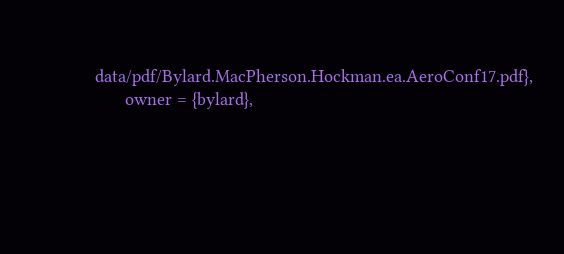data/pdf/Bylard.MacPherson.Hockman.ea.AeroConf17.pdf},
      owner = {bylard},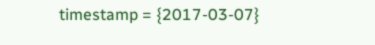timestamp = {2017-03-07}